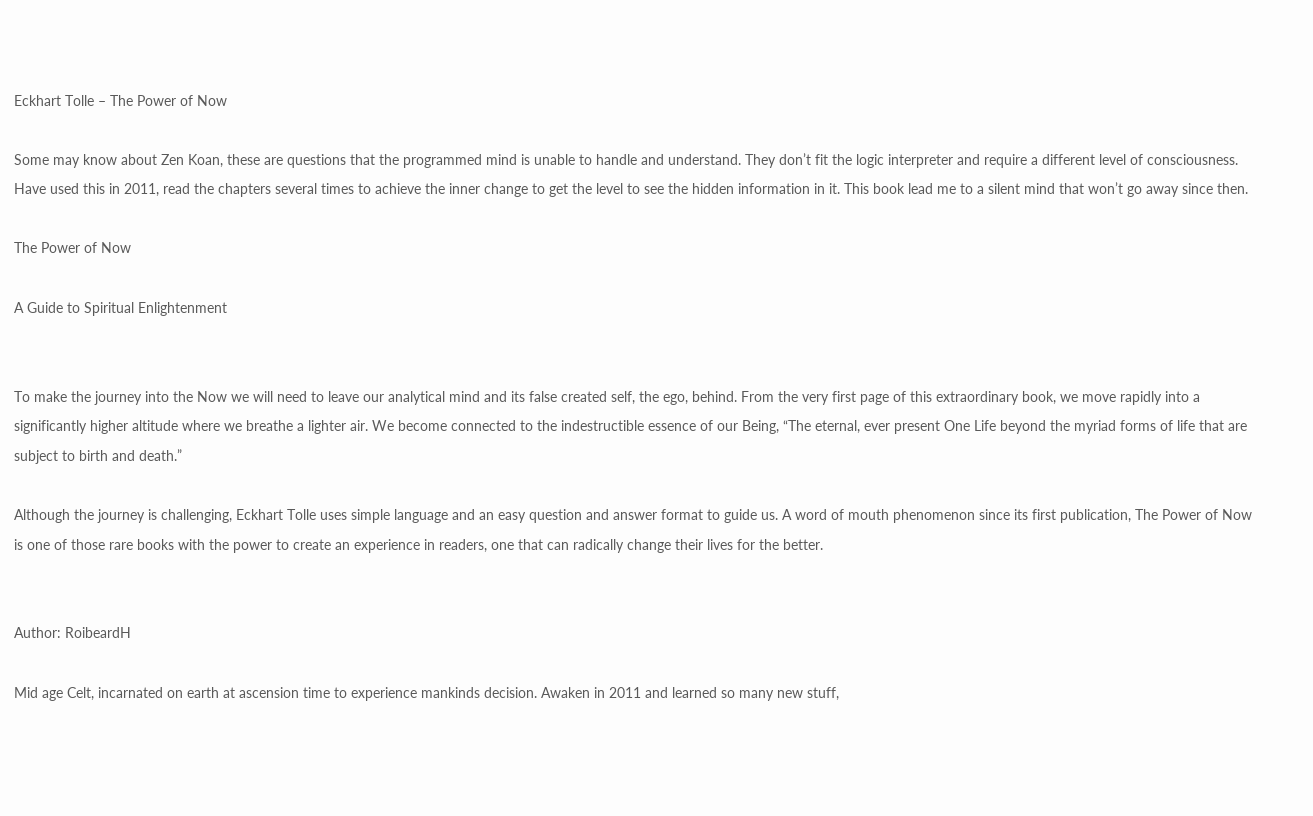Eckhart Tolle – The Power of Now

Some may know about Zen Koan, these are questions that the programmed mind is unable to handle and understand. They don’t fit the logic interpreter and require a different level of consciousness. Have used this in 2011, read the chapters several times to achieve the inner change to get the level to see the hidden information in it. This book lead me to a silent mind that won’t go away since then.

The Power of Now

A Guide to Spiritual Enlightenment


To make the journey into the Now we will need to leave our analytical mind and its false created self, the ego, behind. From the very first page of this extraordinary book, we move rapidly into a significantly higher altitude where we breathe a lighter air. We become connected to the indestructible essence of our Being, “The eternal, ever present One Life beyond the myriad forms of life that are subject to birth and death.”

Although the journey is challenging, Eckhart Tolle uses simple language and an easy question and answer format to guide us. A word of mouth phenomenon since its first publication, The Power of Now is one of those rare books with the power to create an experience in readers, one that can radically change their lives for the better.


Author: RoibeardH

Mid age Celt, incarnated on earth at ascension time to experience mankinds decision. Awaken in 2011 and learned so many new stuff,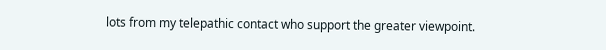lots from my telepathic contact who support the greater viewpoint.